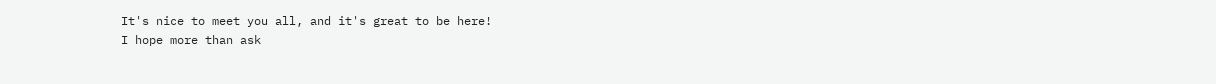It's nice to meet you all, and it's great to be here!
I hope more than ask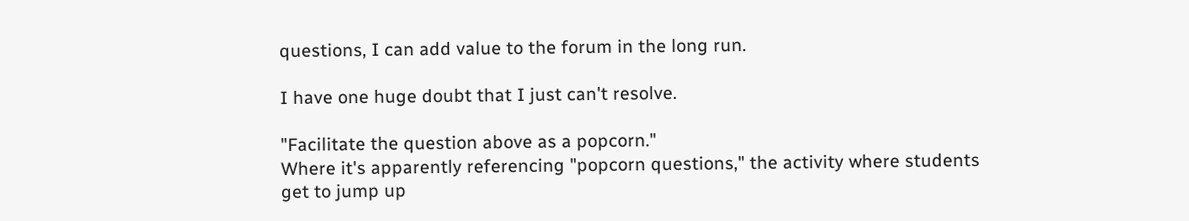questions, I can add value to the forum in the long run.

I have one huge doubt that I just can't resolve.

"Facilitate the question above as a popcorn."
Where it's apparently referencing "popcorn questions," the activity where students get to jump up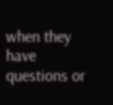when they have questions or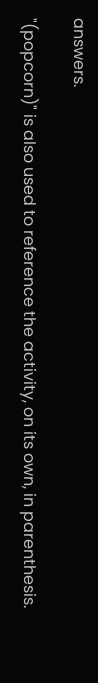answers.

"(popcorn)" is also used to reference the activity, on its own, in parenthesis.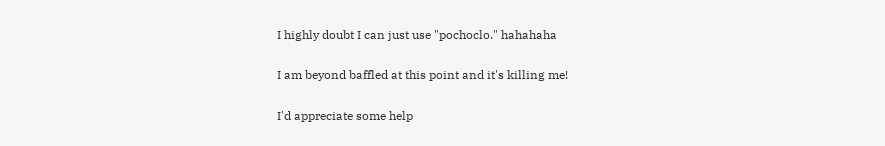I highly doubt I can just use "pochoclo." hahahaha

I am beyond baffled at this point and it's killing me!

I'd appreciate some help